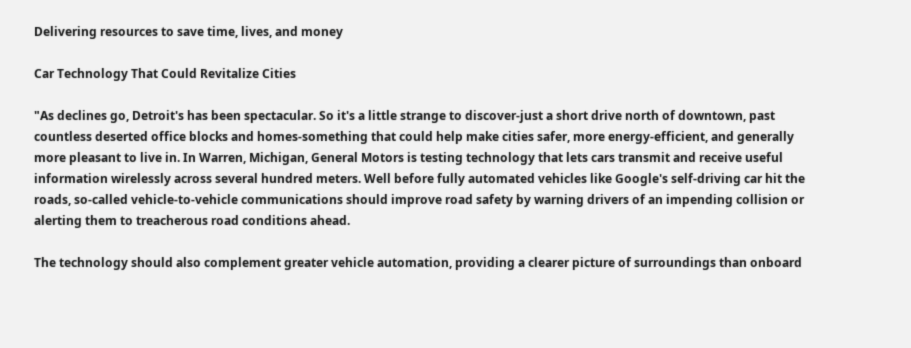Delivering resources to save time, lives, and money

Car Technology That Could Revitalize Cities

"As declines go, Detroit's has been spectacular. So it's a little strange to discover-just a short drive north of downtown, past countless deserted office blocks and homes-something that could help make cities safer, more energy-efficient, and generally more pleasant to live in. In Warren, Michigan, General Motors is testing technology that lets cars transmit and receive useful information wirelessly across several hundred meters. Well before fully automated vehicles like Google's self-driving car hit the roads, so-called vehicle-to-vehicle communications should improve road safety by warning drivers of an impending collision or alerting them to treacherous road conditions ahead.

The technology should also complement greater vehicle automation, providing a clearer picture of surroundings than onboard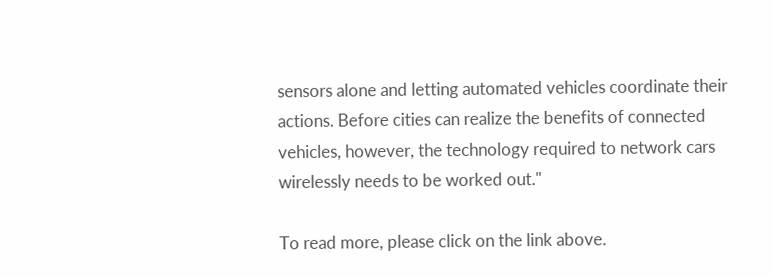sensors alone and letting automated vehicles coordinate their actions. Before cities can realize the benefits of connected vehicles, however, the technology required to network cars wirelessly needs to be worked out."

To read more, please click on the link above.